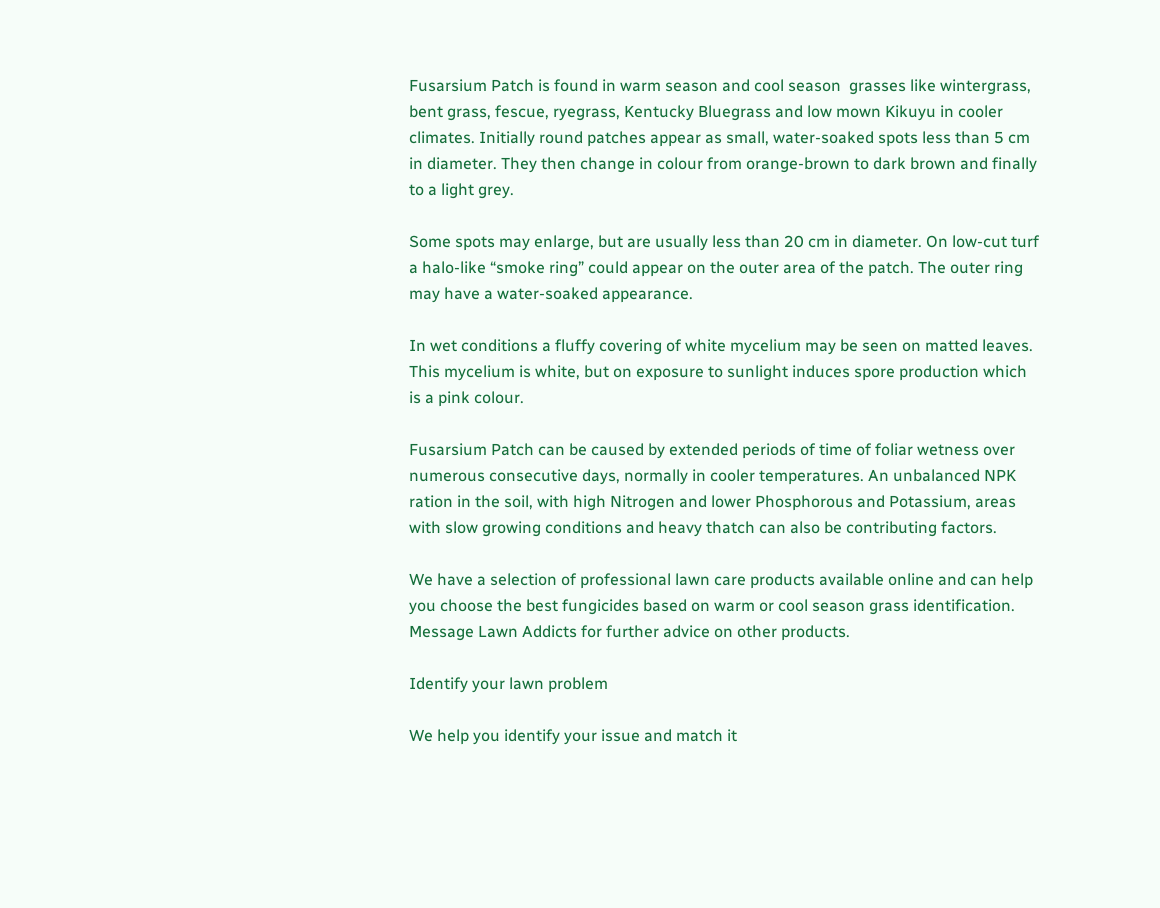Fusarsium Patch is found in warm season and cool season  grasses like wintergrass, bent grass, fescue, ryegrass, Kentucky Bluegrass and low mown Kikuyu in cooler climates. Initially round patches appear as small, water-soaked spots less than 5 cm in diameter. They then change in colour from orange-brown to dark brown and finally to a light grey.

Some spots may enlarge, but are usually less than 20 cm in diameter. On low-cut turf a halo-like “smoke ring” could appear on the outer area of the patch. The outer ring may have a water-soaked appearance.

In wet conditions a fluffy covering of white mycelium may be seen on matted leaves. This mycelium is white, but on exposure to sunlight induces spore production which is a pink colour.

Fusarsium Patch can be caused by extended periods of time of foliar wetness over numerous consecutive days, normally in cooler temperatures. An unbalanced NPK ration in the soil, with high Nitrogen and lower Phosphorous and Potassium, areas with slow growing conditions and heavy thatch can also be contributing factors.

We have a selection of professional lawn care products available online and can help you choose the best fungicides based on warm or cool season grass identification. Message Lawn Addicts for further advice on other products.

Identify your lawn problem

We help you identify your issue and match it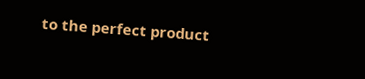to the perfect product